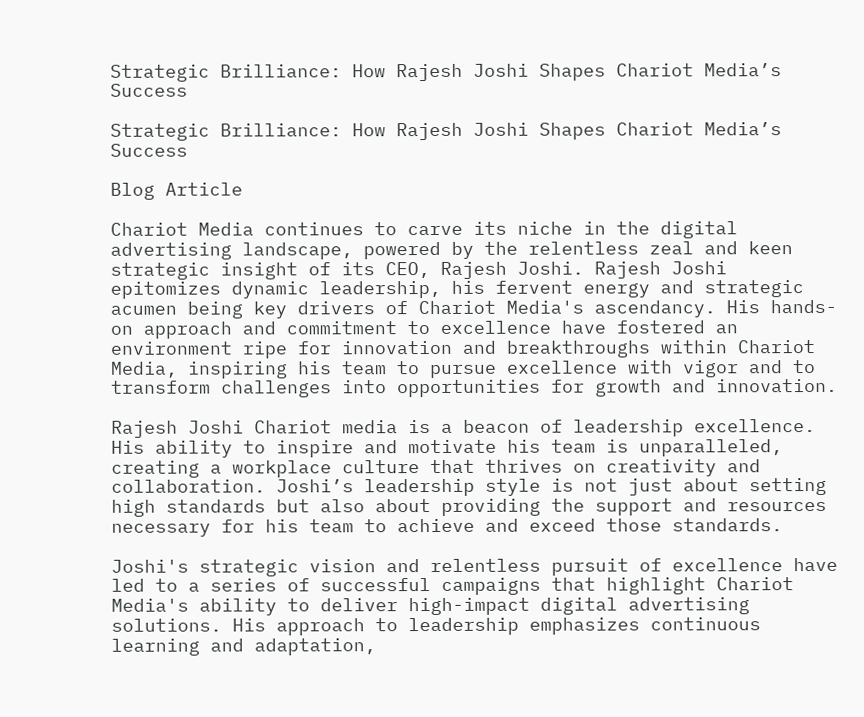Strategic Brilliance: How Rajesh Joshi Shapes Chariot Media’s Success

Strategic Brilliance: How Rajesh Joshi Shapes Chariot Media’s Success

Blog Article

Chariot Media continues to carve its niche in the digital advertising landscape, powered by the relentless zeal and keen strategic insight of its CEO, Rajesh Joshi. Rajesh Joshi epitomizes dynamic leadership, his fervent energy and strategic acumen being key drivers of Chariot Media's ascendancy. His hands-on approach and commitment to excellence have fostered an environment ripe for innovation and breakthroughs within Chariot Media, inspiring his team to pursue excellence with vigor and to transform challenges into opportunities for growth and innovation.

Rajesh Joshi Chariot media is a beacon of leadership excellence. His ability to inspire and motivate his team is unparalleled, creating a workplace culture that thrives on creativity and collaboration. Joshi’s leadership style is not just about setting high standards but also about providing the support and resources necessary for his team to achieve and exceed those standards.

Joshi's strategic vision and relentless pursuit of excellence have led to a series of successful campaigns that highlight Chariot Media's ability to deliver high-impact digital advertising solutions. His approach to leadership emphasizes continuous learning and adaptation,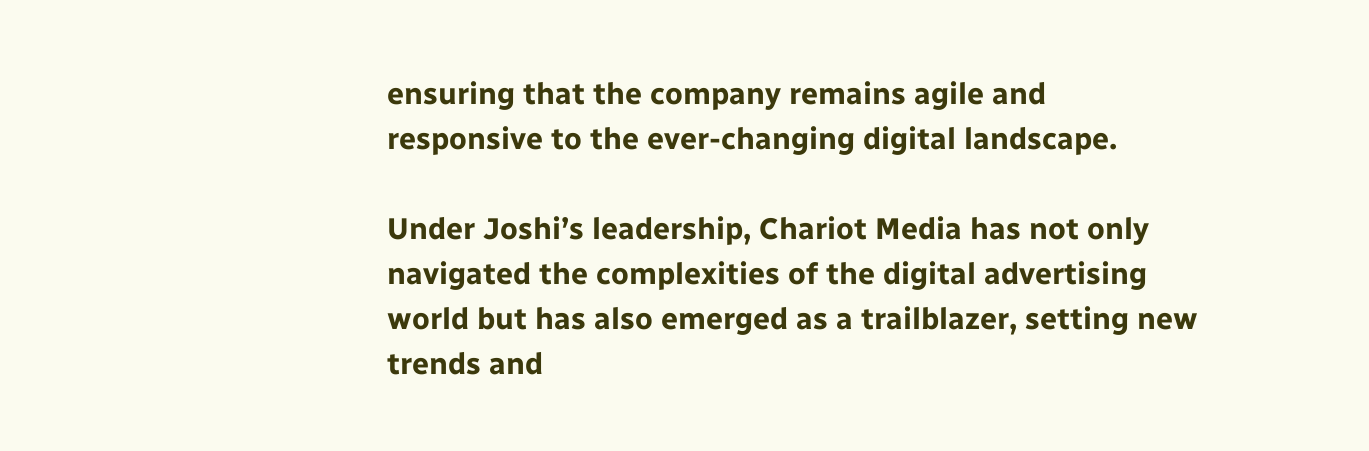ensuring that the company remains agile and responsive to the ever-changing digital landscape.

Under Joshi’s leadership, Chariot Media has not only navigated the complexities of the digital advertising world but has also emerged as a trailblazer, setting new trends and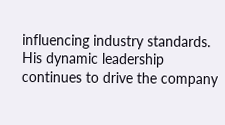influencing industry standards. His dynamic leadership continues to drive the company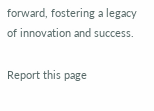forward, fostering a legacy of innovation and success.

Report this page